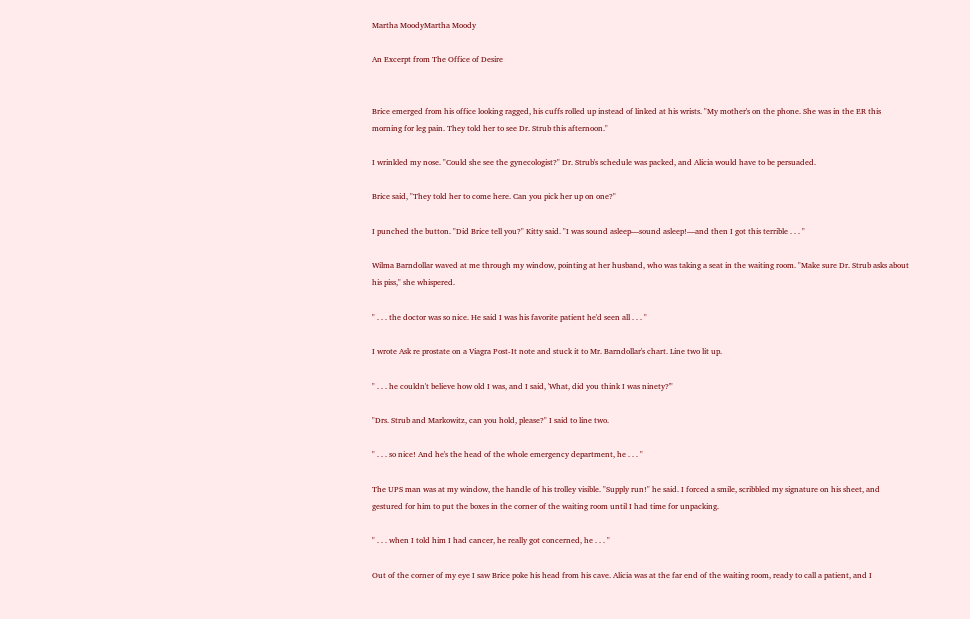Martha MoodyMartha Moody

An Excerpt from The Office of Desire


Brice emerged from his office looking ragged, his cuffs rolled up instead of linked at his wrists. "My mother's on the phone. She was in the ER this morning for leg pain. They told her to see Dr. Strub this afternoon."

I wrinkled my nose. "Could she see the gynecologist?" Dr. Strub's schedule was packed, and Alicia would have to be persuaded.

Brice said, "They told her to come here. Can you pick her up on one?"

I punched the button. "Did Brice tell you?" Kitty said. "I was sound asleep—sound asleep!—and then I got this terrible . . . "

Wilma Barndollar waved at me through my window, pointing at her husband, who was taking a seat in the waiting room. "Make sure Dr. Strub asks about his piss," she whispered.

" . . . the doctor was so nice. He said I was his favorite patient he'd seen all . . . "

I wrote Ask re prostate on a Viagra Post-It note and stuck it to Mr. Barndollar's chart. Line two lit up.

" . . . he couldn't believe how old I was, and I said, 'What, did you think I was ninety?'"

"Drs. Strub and Markowitz, can you hold, please?" I said to line two.

" . . . so nice! And he's the head of the whole emergency department, he . . . "

The UPS man was at my window, the handle of his trolley visible. "Supply run!" he said. I forced a smile, scribbled my signature on his sheet, and gestured for him to put the boxes in the corner of the waiting room until I had time for unpacking.

" . . . when I told him I had cancer, he really got concerned, he . . . "

Out of the corner of my eye I saw Brice poke his head from his cave. Alicia was at the far end of the waiting room, ready to call a patient, and I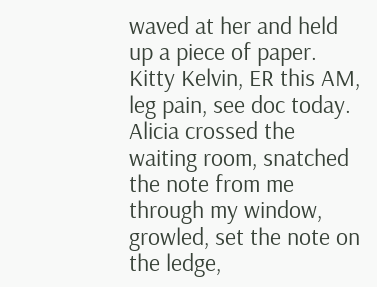waved at her and held up a piece of paper. Kitty Kelvin, ER this AM, leg pain, see doc today. Alicia crossed the waiting room, snatched the note from me through my window, growled, set the note on the ledge,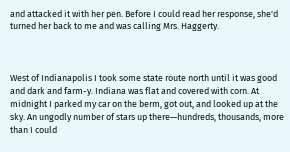and attacked it with her pen. Before I could read her response, she'd turned her back to me and was calling Mrs. Haggerty.



West of Indianapolis I took some state route north until it was good and dark and farm-y. Indiana was flat and covered with corn. At midnight I parked my car on the berm, got out, and looked up at the sky. An ungodly number of stars up there—hundreds, thousands, more than I could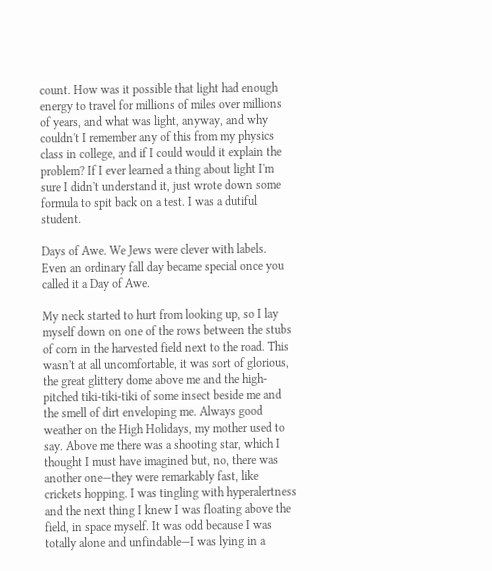count. How was it possible that light had enough energy to travel for millions of miles over millions of years, and what was light, anyway, and why couldn't I remember any of this from my physics class in college, and if I could would it explain the problem? If I ever learned a thing about light I'm sure I didn't understand it, just wrote down some formula to spit back on a test. I was a dutiful student.

Days of Awe. We Jews were clever with labels. Even an ordinary fall day became special once you called it a Day of Awe.

My neck started to hurt from looking up, so I lay myself down on one of the rows between the stubs of corn in the harvested field next to the road. This wasn't at all uncomfortable, it was sort of glorious, the great glittery dome above me and the high-pitched tiki-tiki-tiki of some insect beside me and the smell of dirt enveloping me. Always good weather on the High Holidays, my mother used to say. Above me there was a shooting star, which I thought I must have imagined but, no, there was another one—they were remarkably fast, like crickets hopping. I was tingling with hyperalertness and the next thing I knew I was floating above the field, in space myself. It was odd because I was totally alone and unfindable—I was lying in a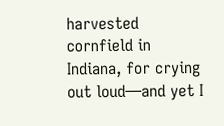harvested cornfield in Indiana, for crying out loud—and yet I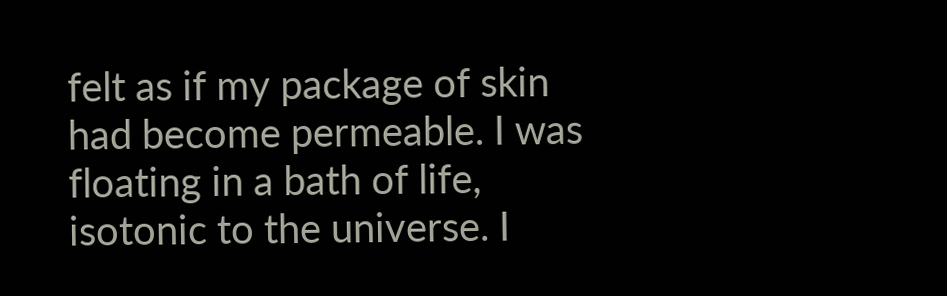felt as if my package of skin had become permeable. I was floating in a bath of life, isotonic to the universe. I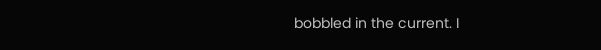bobbled in the current. I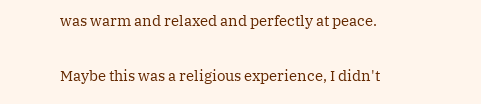was warm and relaxed and perfectly at peace.

Maybe this was a religious experience, I didn't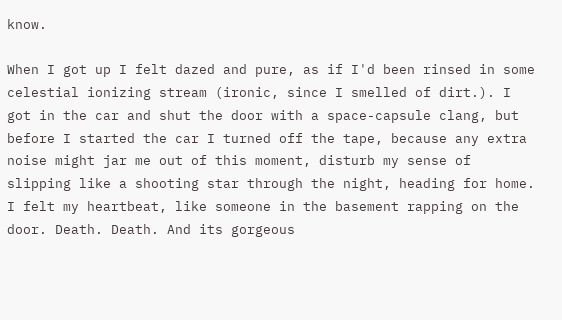know.

When I got up I felt dazed and pure, as if I'd been rinsed in some celestial ionizing stream (ironic, since I smelled of dirt.). I got in the car and shut the door with a space-capsule clang, but before I started the car I turned off the tape, because any extra noise might jar me out of this moment, disturb my sense of slipping like a shooting star through the night, heading for home. I felt my heartbeat, like someone in the basement rapping on the door. Death. Death. And its gorgeous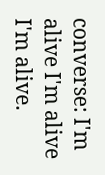converse: I'm alive I'm alive I'm alive.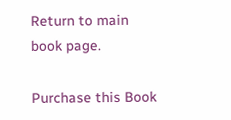Return to main book page.

Purchase this Book